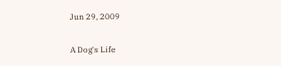Jun 29, 2009

A Dog's Life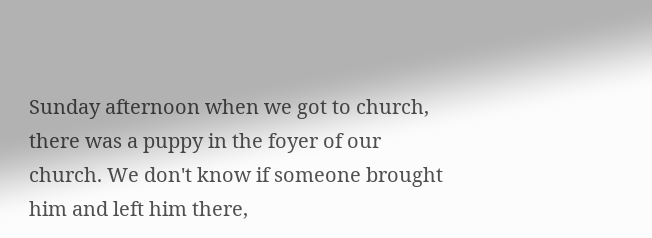Sunday afternoon when we got to church, there was a puppy in the foyer of our church. We don't know if someone brought him and left him there,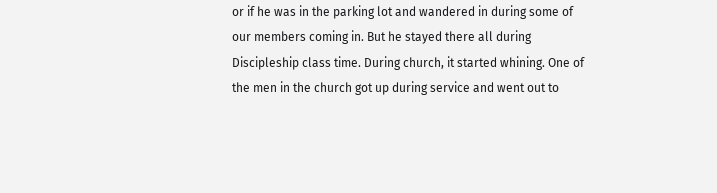or if he was in the parking lot and wandered in during some of our members coming in. But he stayed there all during Discipleship class time. During church, it started whining. One of the men in the church got up during service and went out to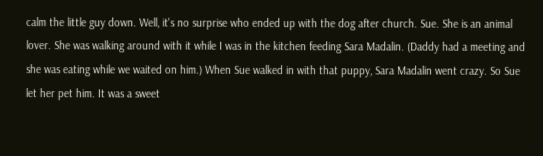calm the little guy down. Well, it's no surprise who ended up with the dog after church. Sue. She is an animal lover. She was walking around with it while I was in the kitchen feeding Sara Madalin. (Daddy had a meeting and she was eating while we waited on him.) When Sue walked in with that puppy, Sara Madalin went crazy. So Sue let her pet him. It was a sweet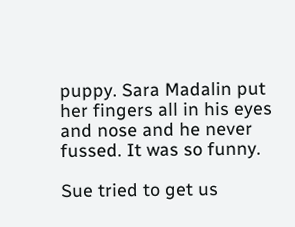puppy. Sara Madalin put her fingers all in his eyes and nose and he never fussed. It was so funny.

Sue tried to get us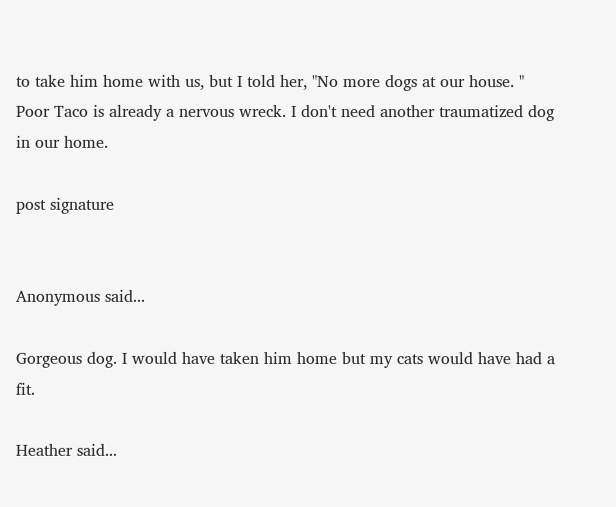to take him home with us, but I told her, "No more dogs at our house. " Poor Taco is already a nervous wreck. I don't need another traumatized dog in our home.

post signature


Anonymous said...

Gorgeous dog. I would have taken him home but my cats would have had a fit.

Heather said...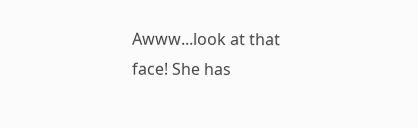Awww...look at that face! She has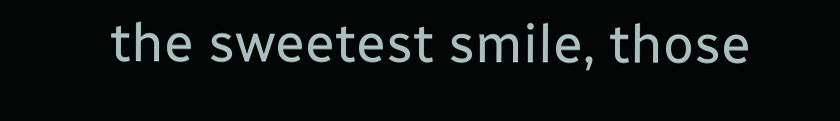the sweetest smile, those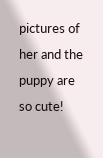pictures of her and the puppy are so cute!